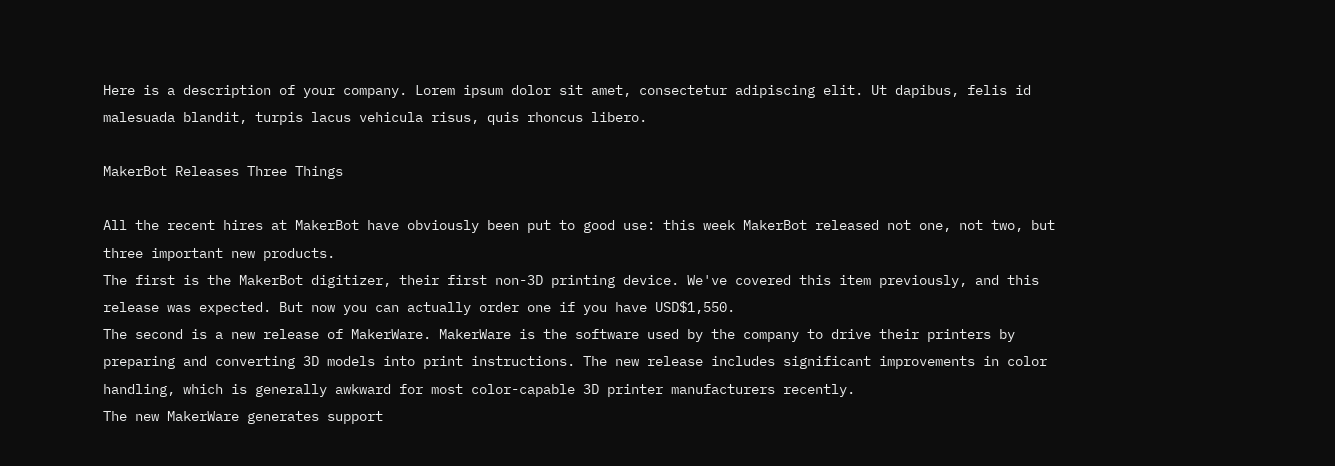Here is a description of your company. Lorem ipsum dolor sit amet, consectetur adipiscing elit. Ut dapibus, felis id malesuada blandit, turpis lacus vehicula risus, quis rhoncus libero.

MakerBot Releases Three Things

All the recent hires at MakerBot have obviously been put to good use: this week MakerBot released not one, not two, but three important new products.
The first is the MakerBot digitizer, their first non-3D printing device. We've covered this item previously, and this release was expected. But now you can actually order one if you have USD$1,550.
The second is a new release of MakerWare. MakerWare is the software used by the company to drive their printers by preparing and converting 3D models into print instructions. The new release includes significant improvements in color handling, which is generally awkward for most color-capable 3D printer manufacturers recently.
The new MakerWare generates support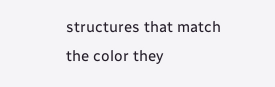structures that match the color they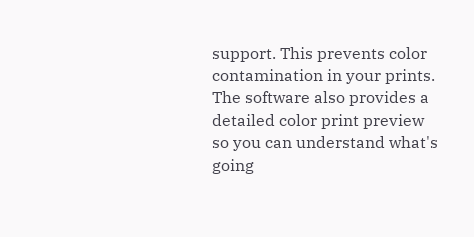support. This prevents color contamination in your prints. The software also provides a detailed color print preview so you can understand what's going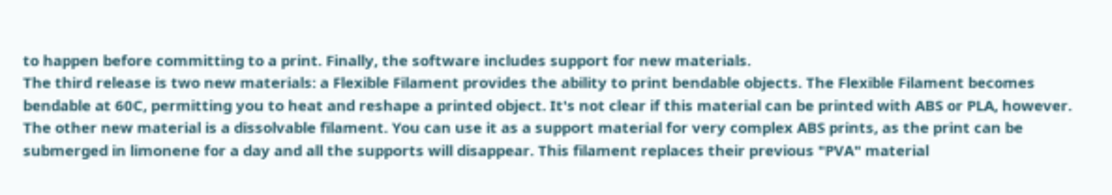to happen before committing to a print. Finally, the software includes support for new materials.
The third release is two new materials: a Flexible Filament provides the ability to print bendable objects. The Flexible Filament becomes bendable at 60C, permitting you to heat and reshape a printed object. It's not clear if this material can be printed with ABS or PLA, however.
The other new material is a dissolvable filament. You can use it as a support material for very complex ABS prints, as the print can be submerged in limonene for a day and all the supports will disappear. This filament replaces their previous "PVA" material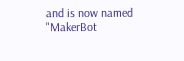and is now named "MakerBot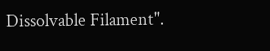Dissolvable Filament".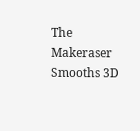The Makeraser Smooths 3D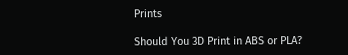Prints

Should You 3D Print in ABS or PLA?